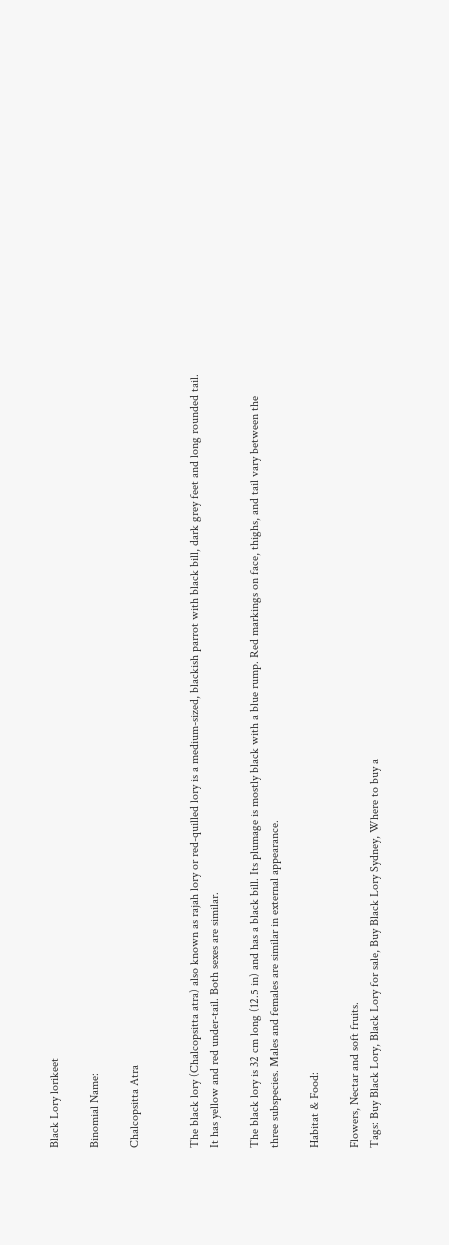Black Lory lorikeet

Binomial Name:

Chalcopsitta Atra


The black lory (Chalcopsitta atra) also known as rajah lory or red-quilled lory is a medium-sized, blackish parrot with black bill, dark grey feet and long rounded tail. It has yellow and red under-tail. Both sexes are similar.

The black lory is 32 cm long (12.5 in) and has a black bill. Its plumage is mostly black with a blue rump. Red markings on face, thighs, and tail vary between the three subspecies. Males and females are similar in external appearance.

Habitat & Food:

Flowers, Nectar and soft fruits.
Tags: Buy Black Lory, Black Lory for sale, Buy Black Lory Sydney, Where to buy a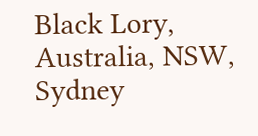Black Lory, Australia, NSW, Sydney